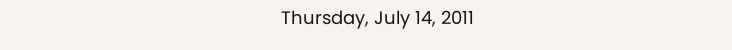Thursday, July 14, 2011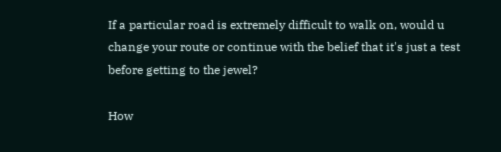If a particular road is extremely difficult to walk on, would u change your route or continue with the belief that it's just a test before getting to the jewel?

How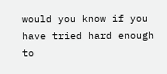would you know if you have tried hard enough to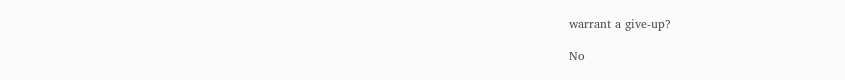warrant a give-up?

No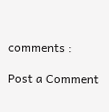comments :

Post a Comment